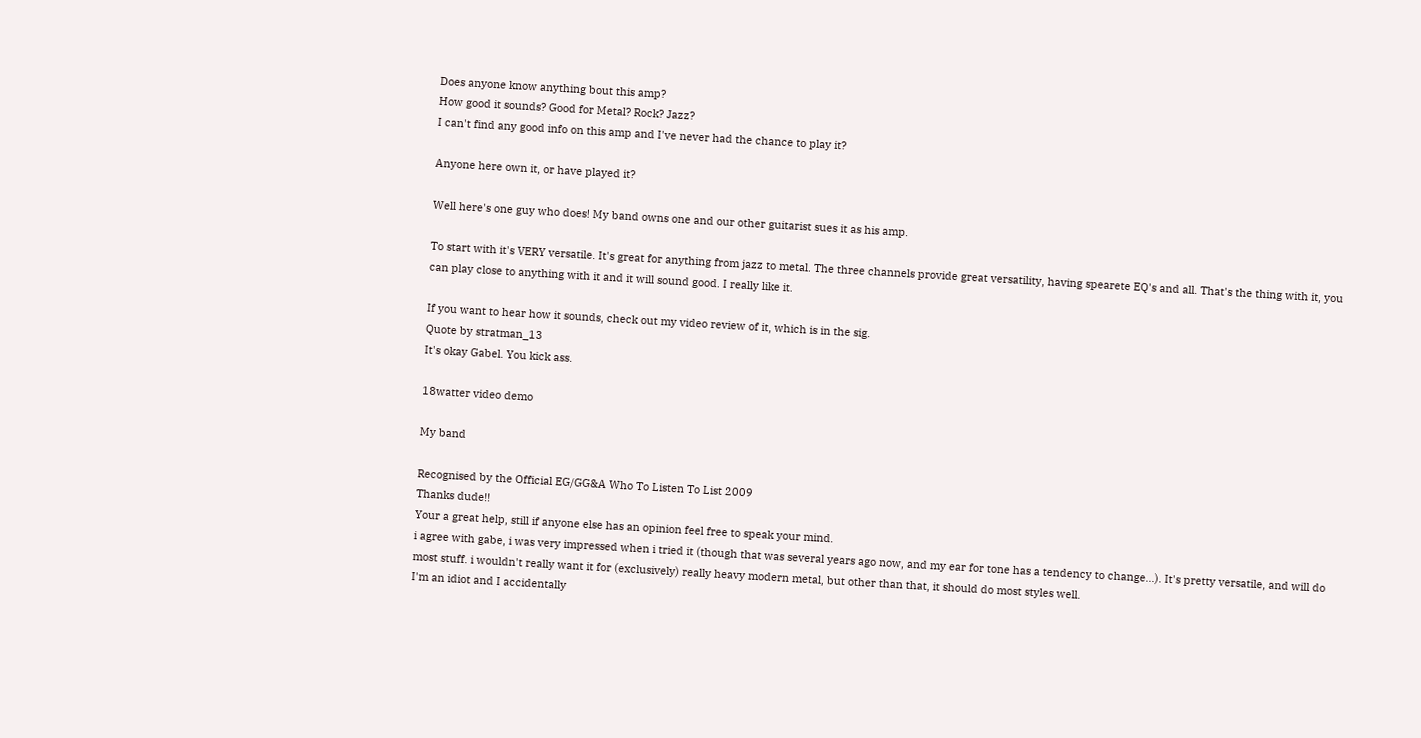Does anyone know anything bout this amp?
How good it sounds? Good for Metal? Rock? Jazz?
I can't find any good info on this amp and I've never had the chance to play it?

Anyone here own it, or have played it?

Well here's one guy who does! My band owns one and our other guitarist sues it as his amp.

To start with it's VERY versatile. It's great for anything from jazz to metal. The three channels provide great versatility, having spearete EQ's and all. That's the thing with it, you can play close to anything with it and it will sound good. I really like it.

If you want to hear how it sounds, check out my video review of it, which is in the sig.
Quote by stratman_13
It's okay Gabel. You kick ass.

18watter video demo

My band

Recognised by the Official EG/GG&A Who To Listen To List 2009
Thanks dude!!
Your a great help, still if anyone else has an opinion feel free to speak your mind.
i agree with gabe, i was very impressed when i tried it (though that was several years ago now, and my ear for tone has a tendency to change...). It's pretty versatile, and will do most stuff. i wouldn't really want it for (exclusively) really heavy modern metal, but other than that, it should do most styles well.
I'm an idiot and I accidentally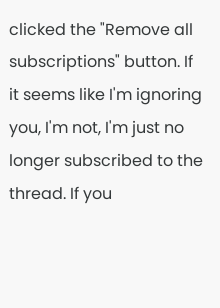clicked the "Remove all subscriptions" button. If it seems like I'm ignoring you, I'm not, I'm just no longer subscribed to the thread. If you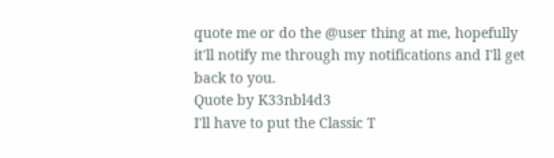quote me or do the @user thing at me, hopefully it'll notify me through my notifications and I'll get back to you.
Quote by K33nbl4d3
I'll have to put the Classic T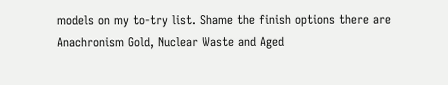models on my to-try list. Shame the finish options there are Anachronism Gold, Nuclear Waste and Aged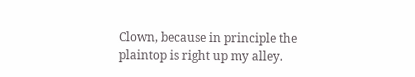Clown, because in principle the plaintop is right up my alley.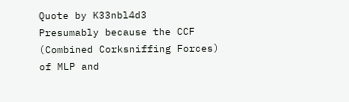Quote by K33nbl4d3
Presumably because the CCF (Combined Corksniffing Forces) of MLP and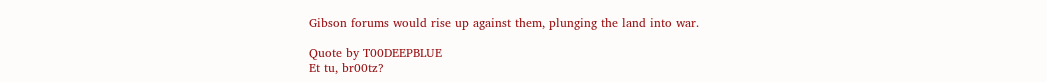Gibson forums would rise up against them, plunging the land into war.

Quote by T00DEEPBLUE
Et tu, br00tz?